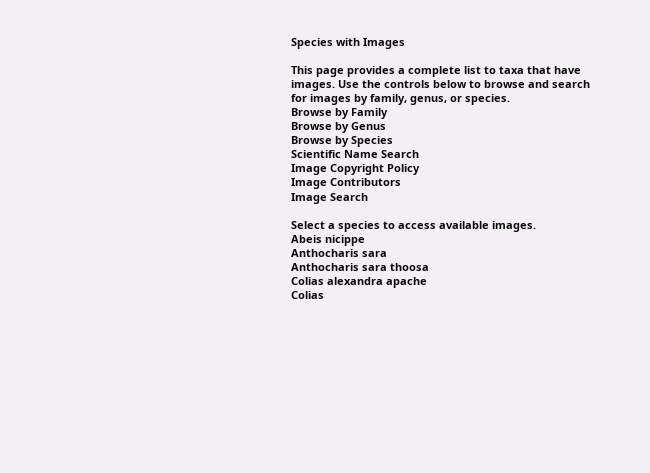Species with Images

This page provides a complete list to taxa that have images. Use the controls below to browse and search for images by family, genus, or species.
Browse by Family
Browse by Genus
Browse by Species
Scientific Name Search
Image Copyright Policy
Image Contributors
Image Search

Select a species to access available images.
Abeis nicippe
Anthocharis sara
Anthocharis sara thoosa
Colias alexandra apache
Colias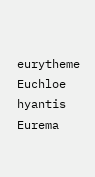eurytheme
Euchloe hyantis
Eurema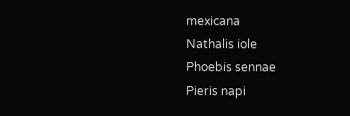mexicana
Nathalis iole
Phoebis sennae
Pieris napi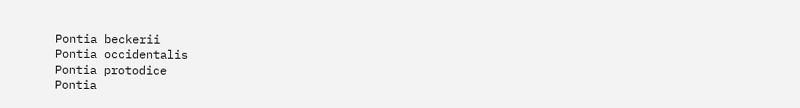Pontia beckerii
Pontia occidentalis
Pontia protodice
Pontia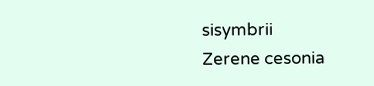sisymbrii
Zerene cesonia